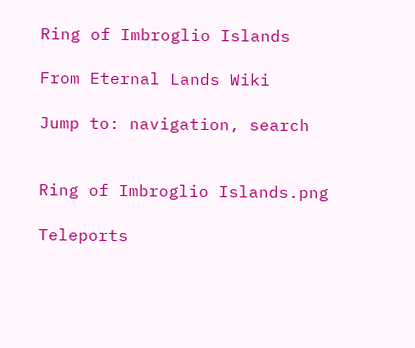Ring of Imbroglio Islands

From Eternal Lands Wiki

Jump to: navigation, search


Ring of Imbroglio Islands.png

Teleports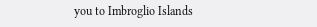you to Imbroglio Islands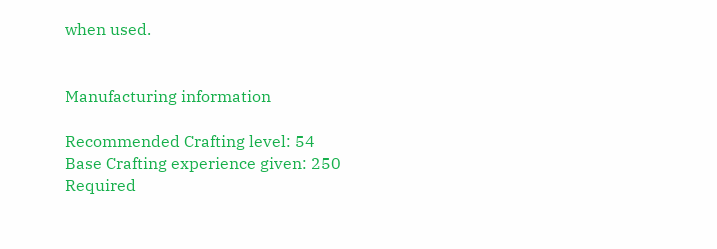when used.


Manufacturing information

Recommended Crafting level: 54
Base Crafting experience given: 250
Required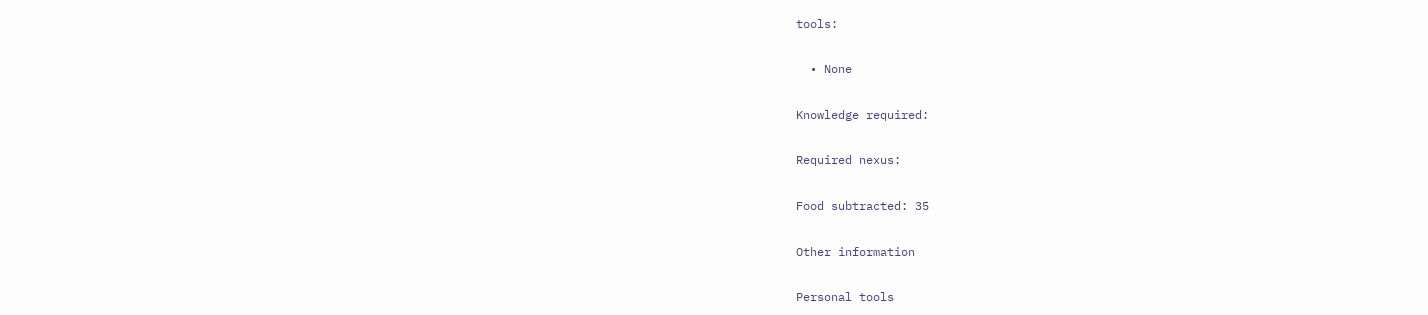tools:

  • None

Knowledge required:

Required nexus:

Food subtracted: 35

Other information

Personal tools